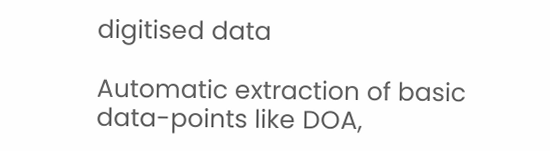digitised data

Automatic extraction of basic data-points like DOA,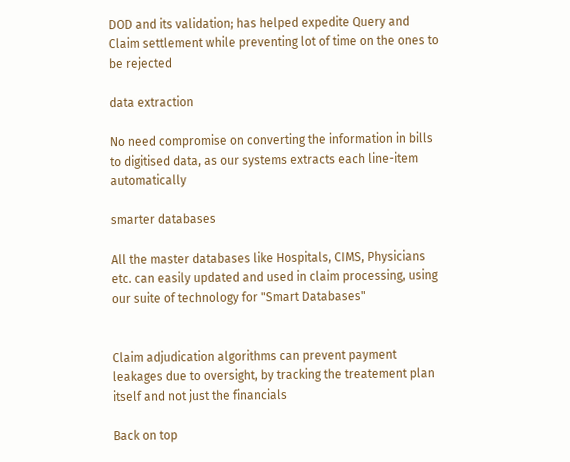DOD and its validation; has helped expedite Query and Claim settlement while preventing lot of time on the ones to be rejected

data extraction

No need compromise on converting the information in bills to digitised data, as our systems extracts each line-item automatically

smarter databases

All the master databases like Hospitals, CIMS, Physicians etc. can easily updated and used in claim processing, using our suite of technology for "Smart Databases"


Claim adjudication algorithms can prevent payment leakages due to oversight, by tracking the treatement plan itself and not just the financials

Back on top